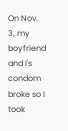On Nov. 3, my boyfriend and I's condom broke so I took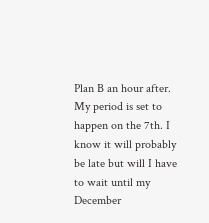Plan B an hour after. My period is set to happen on the 7th. I know it will probably be late but will I have to wait until my December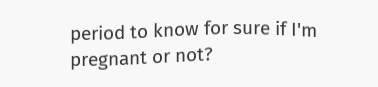period to know for sure if I'm pregnant or not?